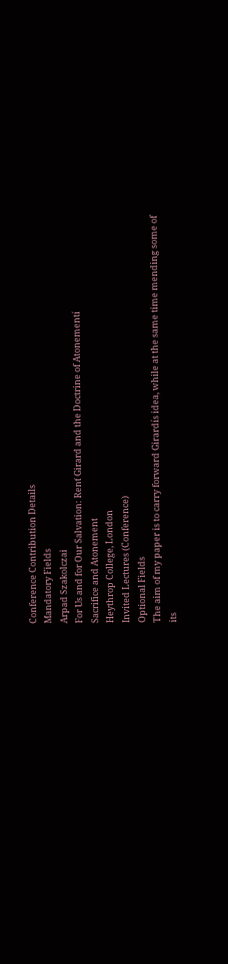Conference Contribution Details
Mandatory Fields
Arpad Szakolczai
For Us and for Our Salvation: Renť Girard and the Doctrine of Atonementí
Sacrifice and Atonement
Heythrop College, London
Invited Lectures (Conference)
Optional Fields
The aim of my paper is to carry forward Girardís idea, while at the same time mending some of its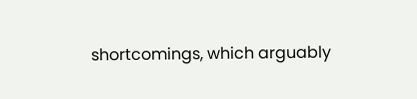shortcomings, which arguably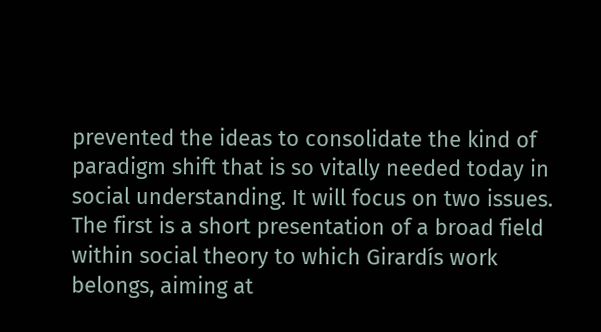prevented the ideas to consolidate the kind of paradigm shift that is so vitally needed today in social understanding. It will focus on two issues. The first is a short presentation of a broad field within social theory to which Girardís work belongs, aiming at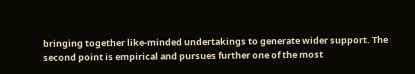bringing together like-minded undertakings to generate wider support. The second point is empirical and pursues further one of the most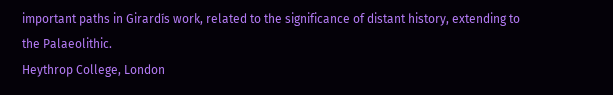important paths in Girardís work, related to the significance of distant history, extending to the Palaeolithic.
Heythrop College, London